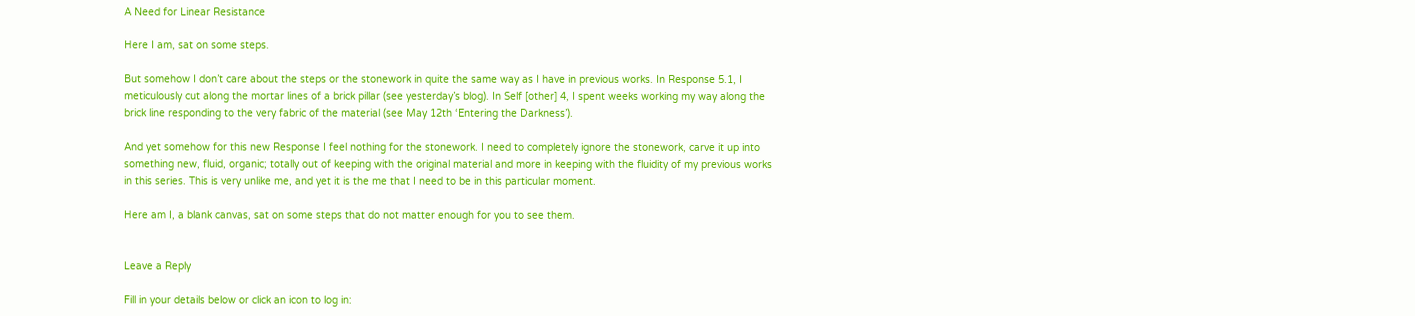A Need for Linear Resistance

Here I am, sat on some steps.

But somehow I don’t care about the steps or the stonework in quite the same way as I have in previous works. In Response 5.1, I meticulously cut along the mortar lines of a brick pillar (see yesterday’s blog). In Self [other] 4, I spent weeks working my way along the brick line responding to the very fabric of the material (see May 12th ‘Entering the Darkness’).

And yet somehow for this new Response I feel nothing for the stonework. I need to completely ignore the stonework, carve it up into something new, fluid, organic; totally out of keeping with the original material and more in keeping with the fluidity of my previous works in this series. This is very unlike me, and yet it is the me that I need to be in this particular moment.

Here am I, a blank canvas, sat on some steps that do not matter enough for you to see them.


Leave a Reply

Fill in your details below or click an icon to log in: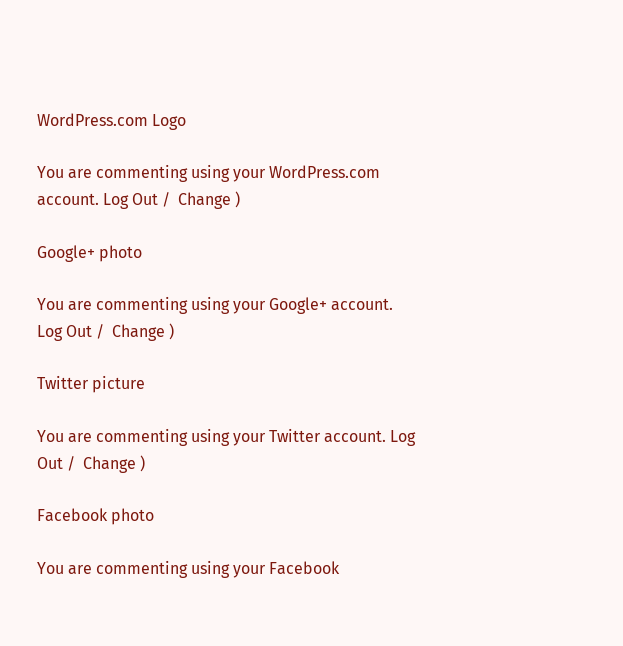WordPress.com Logo

You are commenting using your WordPress.com account. Log Out /  Change )

Google+ photo

You are commenting using your Google+ account. Log Out /  Change )

Twitter picture

You are commenting using your Twitter account. Log Out /  Change )

Facebook photo

You are commenting using your Facebook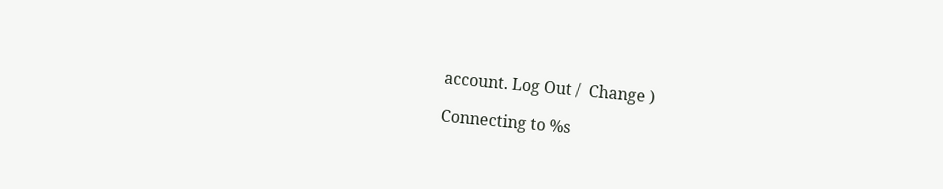account. Log Out /  Change )

Connecting to %s